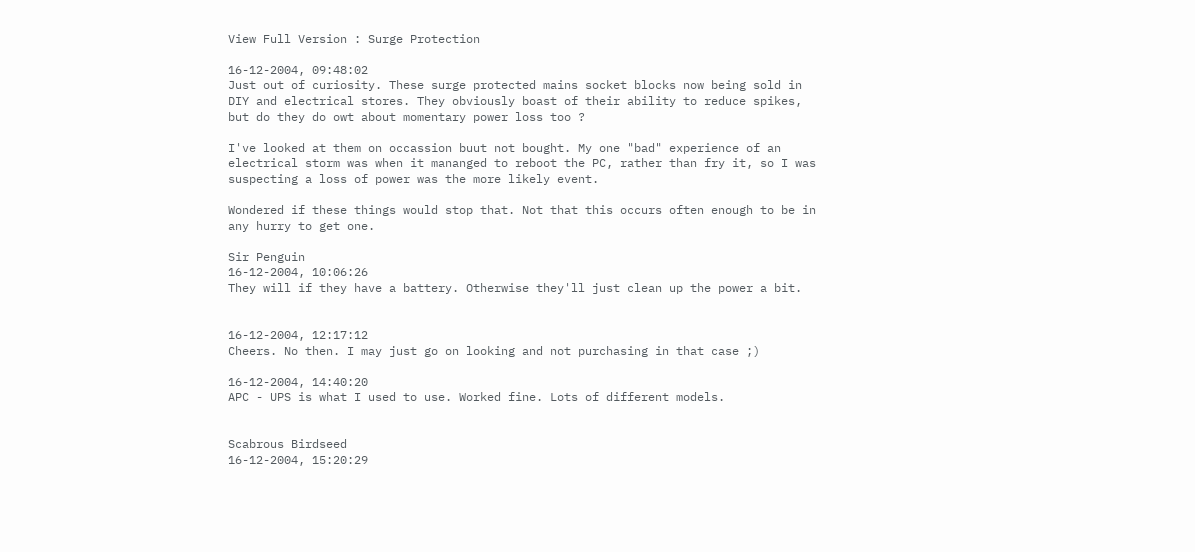View Full Version : Surge Protection

16-12-2004, 09:48:02
Just out of curiosity. These surge protected mains socket blocks now being sold in DIY and electrical stores. They obviously boast of their ability to reduce spikes, but do they do owt about momentary power loss too ?

I've looked at them on occassion buut not bought. My one "bad" experience of an electrical storm was when it mananged to reboot the PC, rather than fry it, so I was suspecting a loss of power was the more likely event.

Wondered if these things would stop that. Not that this occurs often enough to be in any hurry to get one.

Sir Penguin
16-12-2004, 10:06:26
They will if they have a battery. Otherwise they'll just clean up the power a bit.


16-12-2004, 12:17:12
Cheers. No then. I may just go on looking and not purchasing in that case ;)

16-12-2004, 14:40:20
APC - UPS is what I used to use. Worked fine. Lots of different models.


Scabrous Birdseed
16-12-2004, 15:20:29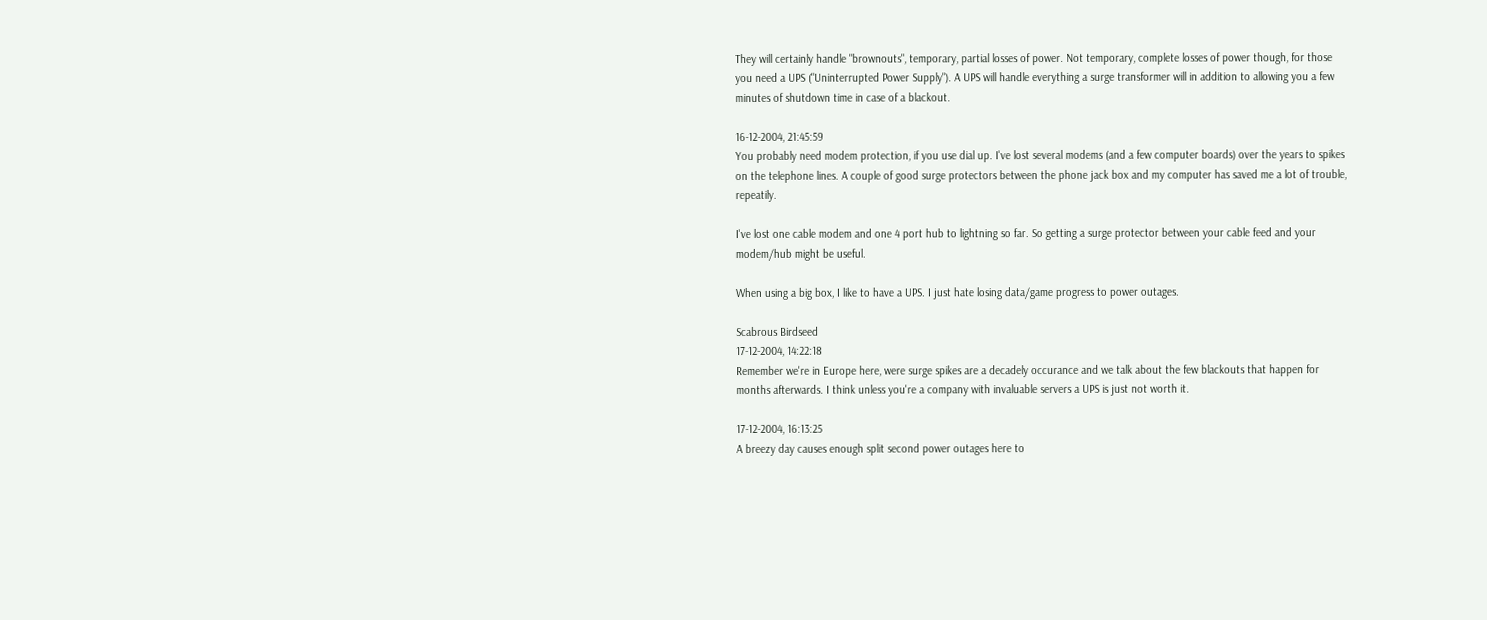They will certainly handle "brownouts", temporary, partial losses of power. Not temporary, complete losses of power though, for those you need a UPS ("Uninterrupted Power Supply"). A UPS will handle everything a surge transformer will in addition to allowing you a few minutes of shutdown time in case of a blackout.

16-12-2004, 21:45:59
You probably need modem protection, if you use dial up. I've lost several modems (and a few computer boards) over the years to spikes on the telephone lines. A couple of good surge protectors between the phone jack box and my computer has saved me a lot of trouble, repeatily.

I've lost one cable modem and one 4 port hub to lightning so far. So getting a surge protector between your cable feed and your modem/hub might be useful.

When using a big box, I like to have a UPS. I just hate losing data/game progress to power outages.

Scabrous Birdseed
17-12-2004, 14:22:18
Remember we're in Europe here, were surge spikes are a decadely occurance and we talk about the few blackouts that happen for months afterwards. I think unless you're a company with invaluable servers a UPS is just not worth it.

17-12-2004, 16:13:25
A breezy day causes enough split second power outages here to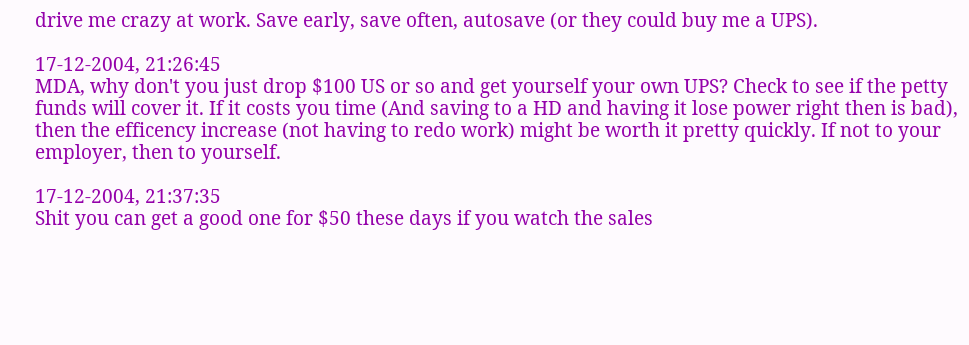drive me crazy at work. Save early, save often, autosave (or they could buy me a UPS).

17-12-2004, 21:26:45
MDA, why don't you just drop $100 US or so and get yourself your own UPS? Check to see if the petty funds will cover it. If it costs you time (And saving to a HD and having it lose power right then is bad), then the efficency increase (not having to redo work) might be worth it pretty quickly. If not to your employer, then to yourself.

17-12-2004, 21:37:35
Shit you can get a good one for $50 these days if you watch the sales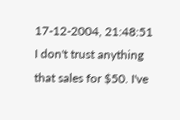17-12-2004, 21:48:51
I don't trust anything that sales for $50. I've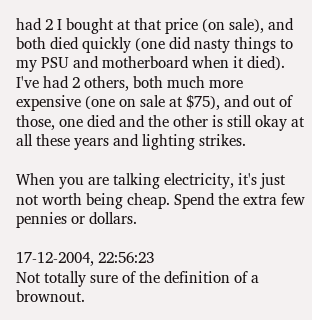had 2 I bought at that price (on sale), and both died quickly (one did nasty things to my PSU and motherboard when it died). I've had 2 others, both much more expensive (one on sale at $75), and out of those, one died and the other is still okay at all these years and lighting strikes.

When you are talking electricity, it's just not worth being cheap. Spend the extra few pennies or dollars.

17-12-2004, 22:56:23
Not totally sure of the definition of a brownout.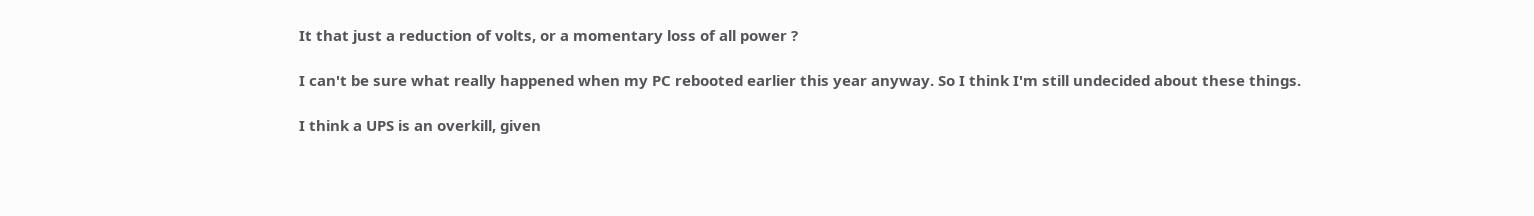It that just a reduction of volts, or a momentary loss of all power ?

I can't be sure what really happened when my PC rebooted earlier this year anyway. So I think I'm still undecided about these things.

I think a UPS is an overkill, given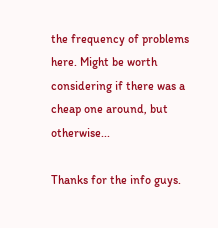the frequency of problems here. Might be worth considering if there was a cheap one around, but otherwise...

Thanks for the info guys.